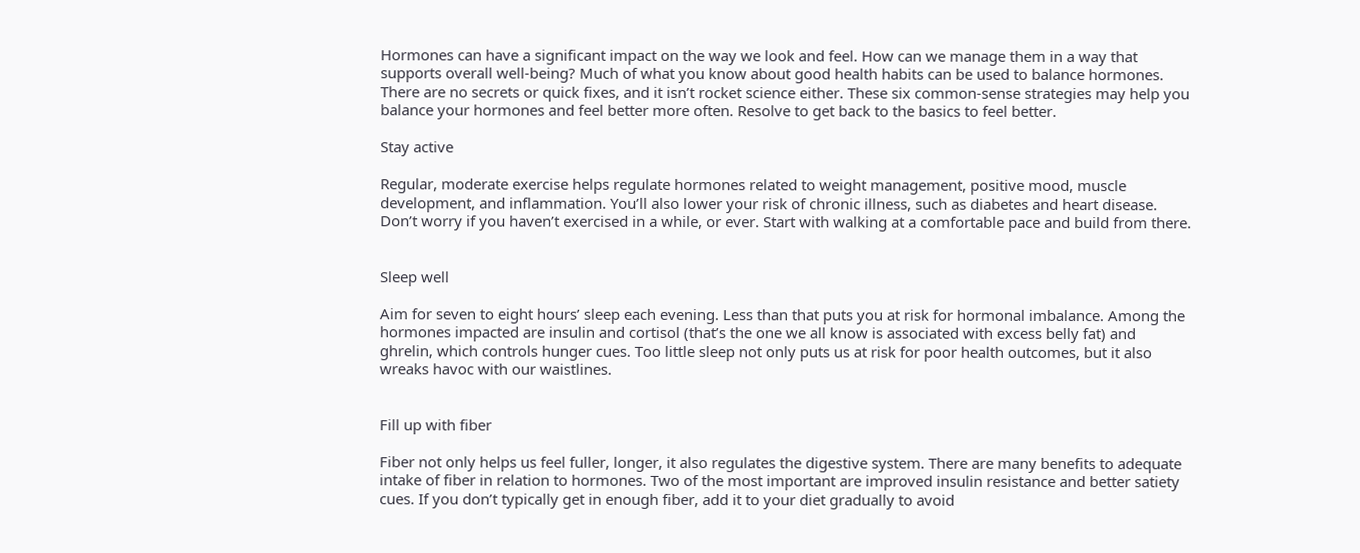Hormones can have a significant impact on the way we look and feel. How can we manage them in a way that supports overall well-being? Much of what you know about good health habits can be used to balance hormones. There are no secrets or quick fixes, and it isn’t rocket science either. These six common-sense strategies may help you balance your hormones and feel better more often. Resolve to get back to the basics to feel better.

Stay active

Regular, moderate exercise helps regulate hormones related to weight management, positive mood, muscle development, and inflammation. You’ll also lower your risk of chronic illness, such as diabetes and heart disease. Don’t worry if you haven’t exercised in a while, or ever. Start with walking at a comfortable pace and build from there.


Sleep well

Aim for seven to eight hours’ sleep each evening. Less than that puts you at risk for hormonal imbalance. Among the hormones impacted are insulin and cortisol (that’s the one we all know is associated with excess belly fat) and ghrelin, which controls hunger cues. Too little sleep not only puts us at risk for poor health outcomes, but it also wreaks havoc with our waistlines.


Fill up with fiber

Fiber not only helps us feel fuller, longer, it also regulates the digestive system. There are many benefits to adequate intake of fiber in relation to hormones. Two of the most important are improved insulin resistance and better satiety cues. If you don’t typically get in enough fiber, add it to your diet gradually to avoid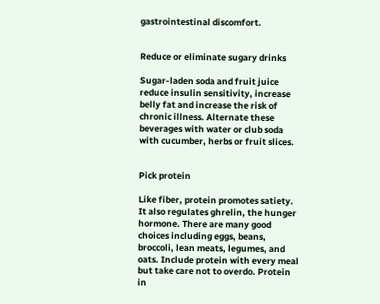gastrointestinal discomfort.


Reduce or eliminate sugary drinks

Sugar-laden soda and fruit juice reduce insulin sensitivity, increase belly fat and increase the risk of chronic illness. Alternate these beverages with water or club soda with cucumber, herbs or fruit slices.


Pick protein

Like fiber, protein promotes satiety. It also regulates ghrelin, the hunger hormone. There are many good choices including eggs, beans, broccoli, lean meats, legumes, and oats. Include protein with every meal but take care not to overdo. Protein in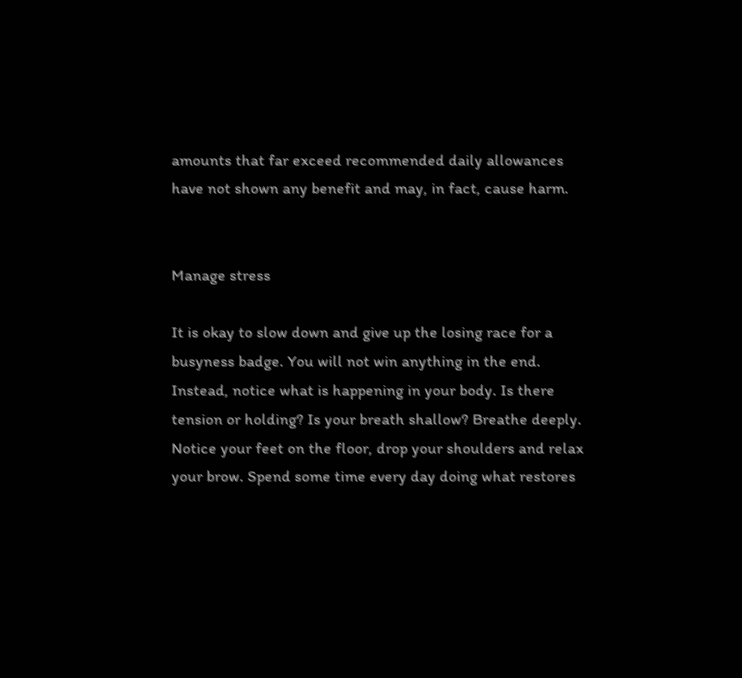amounts that far exceed recommended daily allowances have not shown any benefit and may, in fact, cause harm.


Manage stress

It is okay to slow down and give up the losing race for a busyness badge. You will not win anything in the end. Instead, notice what is happening in your body. Is there tension or holding? Is your breath shallow? Breathe deeply. Notice your feet on the floor, drop your shoulders and relax your brow. Spend some time every day doing what restores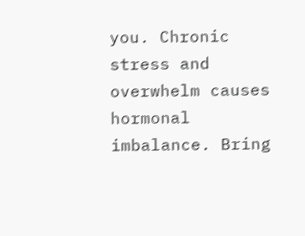you. Chronic stress and overwhelm causes hormonal imbalance. Bring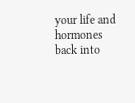your life and hormones back into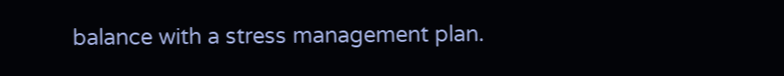balance with a stress management plan.